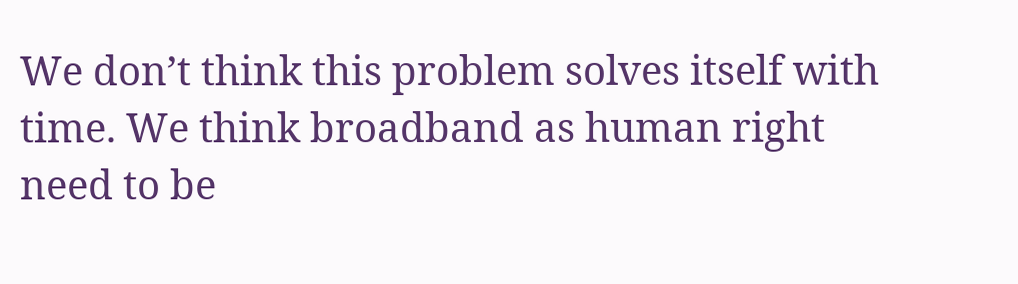We don’t think this problem solves itself with time. We think broadband as human right need to be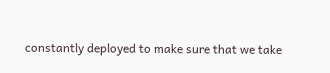constantly deployed to make sure that we take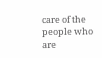care of the people who are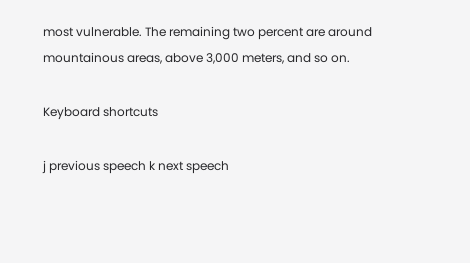most vulnerable. The remaining two percent are around mountainous areas, above 3,000 meters, and so on.

Keyboard shortcuts

j previous speech k next speech